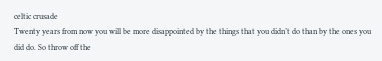celtic crusade
Twenty years from now you will be more disappointed by the things that you didn’t do than by the ones you did do. So throw off the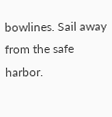bowlines. Sail away from the safe harbor.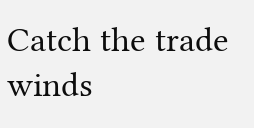Catch the trade winds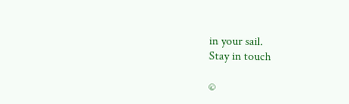in your sail.
Stay in touch

©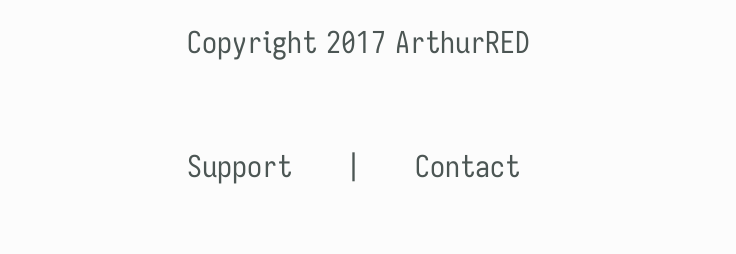Copyright 2017 ArthurRED

Support      |      Contact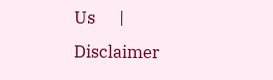Us      |      Disclaimer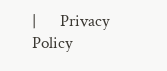|      Privacy Policy